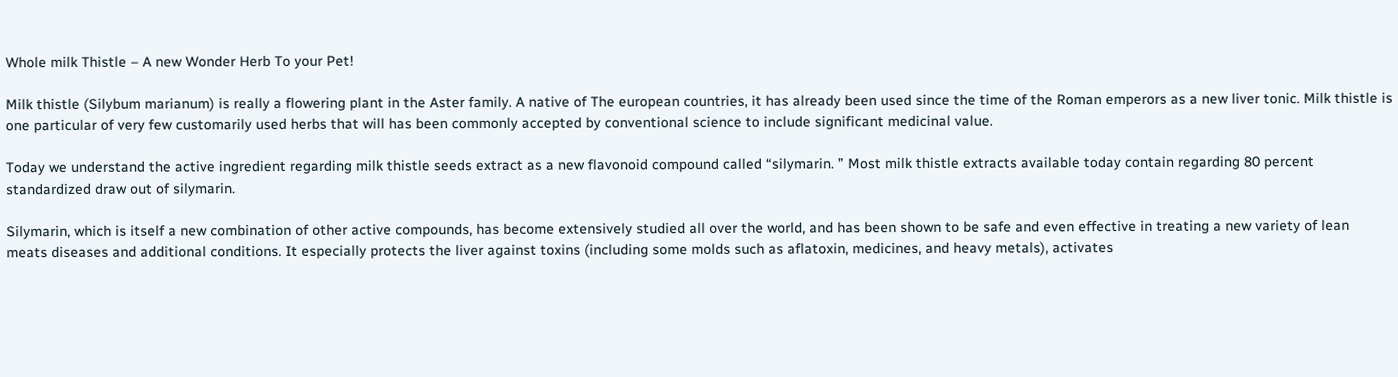Whole milk Thistle – A new Wonder Herb To your Pet!

Milk thistle (Silybum marianum) is really a flowering plant in the Aster family. A native of The european countries, it has already been used since the time of the Roman emperors as a new liver tonic. Milk thistle is one particular of very few customarily used herbs that will has been commonly accepted by conventional science to include significant medicinal value.

Today we understand the active ingredient regarding milk thistle seeds extract as a new flavonoid compound called “silymarin. ” Most milk thistle extracts available today contain regarding 80 percent standardized draw out of silymarin.

Silymarin, which is itself a new combination of other active compounds, has become extensively studied all over the world, and has been shown to be safe and even effective in treating a new variety of lean meats diseases and additional conditions. It especially protects the liver against toxins (including some molds such as aflatoxin, medicines, and heavy metals), activates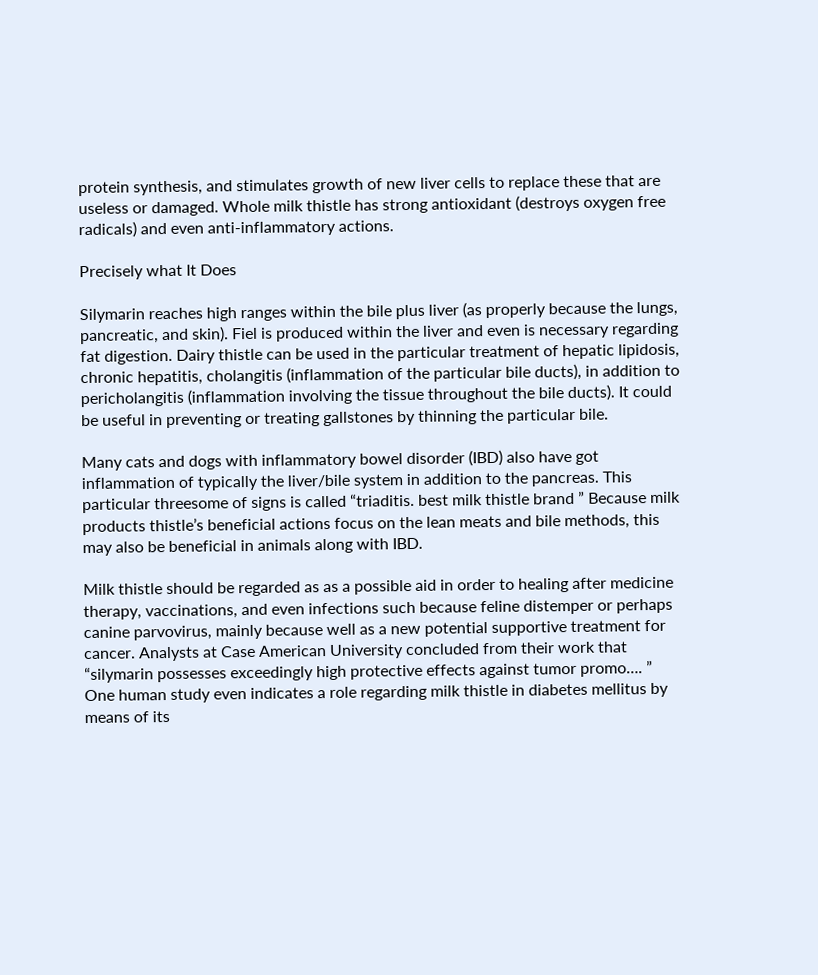protein synthesis, and stimulates growth of new liver cells to replace these that are useless or damaged. Whole milk thistle has strong antioxidant (destroys oxygen free radicals) and even anti-inflammatory actions.

Precisely what It Does

Silymarin reaches high ranges within the bile plus liver (as properly because the lungs, pancreatic, and skin). Fiel is produced within the liver and even is necessary regarding fat digestion. Dairy thistle can be used in the particular treatment of hepatic lipidosis, chronic hepatitis, cholangitis (inflammation of the particular bile ducts), in addition to pericholangitis (inflammation involving the tissue throughout the bile ducts). It could be useful in preventing or treating gallstones by thinning the particular bile.

Many cats and dogs with inflammatory bowel disorder (IBD) also have got inflammation of typically the liver/bile system in addition to the pancreas. This particular threesome of signs is called “triaditis. best milk thistle brand ” Because milk products thistle’s beneficial actions focus on the lean meats and bile methods, this may also be beneficial in animals along with IBD.

Milk thistle should be regarded as as a possible aid in order to healing after medicine therapy, vaccinations, and even infections such because feline distemper or perhaps canine parvovirus, mainly because well as a new potential supportive treatment for cancer. Analysts at Case American University concluded from their work that “silymarin possesses exceedingly high protective effects against tumor promo…. ” One human study even indicates a role regarding milk thistle in diabetes mellitus by means of its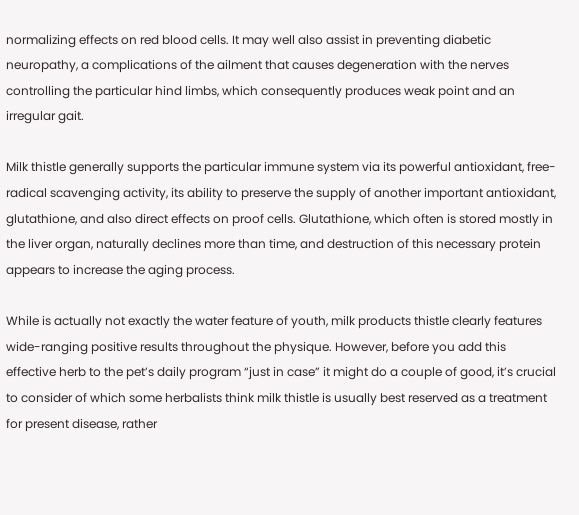normalizing effects on red blood cells. It may well also assist in preventing diabetic neuropathy, a complications of the ailment that causes degeneration with the nerves controlling the particular hind limbs, which consequently produces weak point and an irregular gait.

Milk thistle generally supports the particular immune system via its powerful antioxidant, free-radical scavenging activity, its ability to preserve the supply of another important antioxidant, glutathione, and also direct effects on proof cells. Glutathione, which often is stored mostly in the liver organ, naturally declines more than time, and destruction of this necessary protein appears to increase the aging process.

While is actually not exactly the water feature of youth, milk products thistle clearly features wide-ranging positive results throughout the physique. However, before you add this effective herb to the pet’s daily program “just in case” it might do a couple of good, it’s crucial to consider of which some herbalists think milk thistle is usually best reserved as a treatment for present disease, rather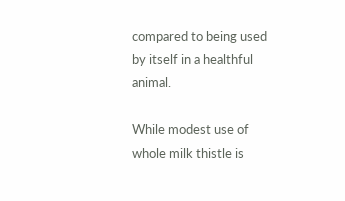compared to being used by itself in a healthful animal.

While modest use of whole milk thistle is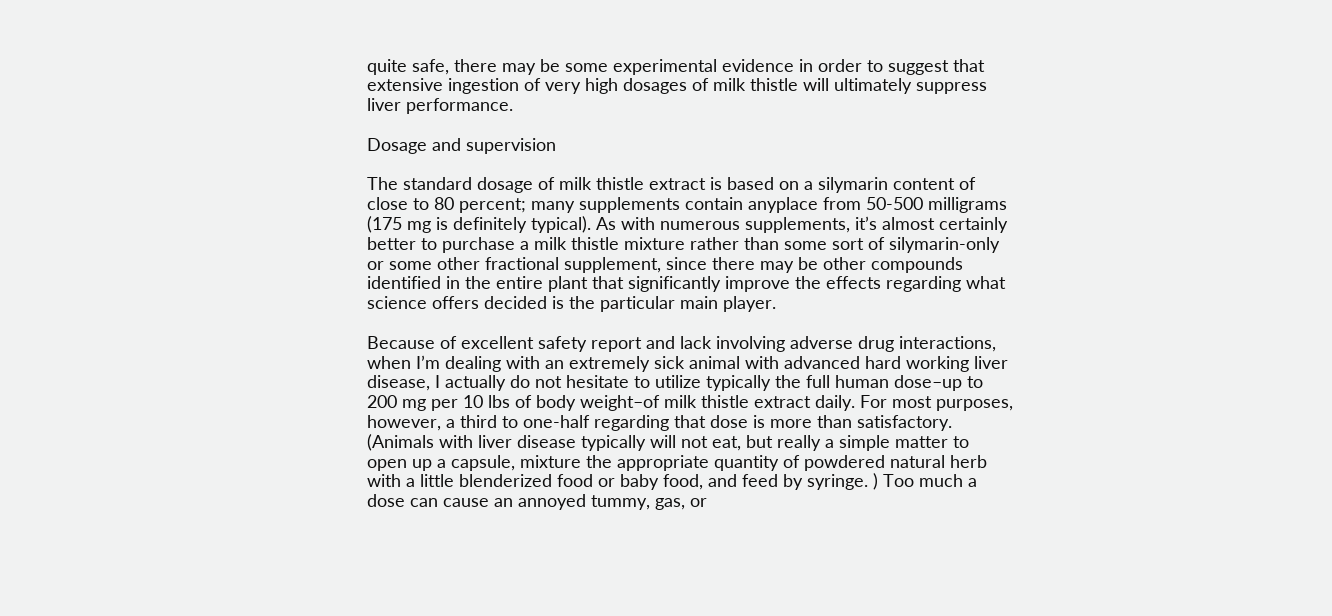quite safe, there may be some experimental evidence in order to suggest that extensive ingestion of very high dosages of milk thistle will ultimately suppress liver performance.

Dosage and supervision

The standard dosage of milk thistle extract is based on a silymarin content of close to 80 percent; many supplements contain anyplace from 50-500 milligrams (175 mg is definitely typical). As with numerous supplements, it’s almost certainly better to purchase a milk thistle mixture rather than some sort of silymarin-only or some other fractional supplement, since there may be other compounds identified in the entire plant that significantly improve the effects regarding what science offers decided is the particular main player.

Because of excellent safety report and lack involving adverse drug interactions, when I’m dealing with an extremely sick animal with advanced hard working liver disease, I actually do not hesitate to utilize typically the full human dose–up to 200 mg per 10 lbs of body weight–of milk thistle extract daily. For most purposes, however, a third to one-half regarding that dose is more than satisfactory. (Animals with liver disease typically will not eat, but really a simple matter to open up a capsule, mixture the appropriate quantity of powdered natural herb with a little blenderized food or baby food, and feed by syringe. ) Too much a dose can cause an annoyed tummy, gas, or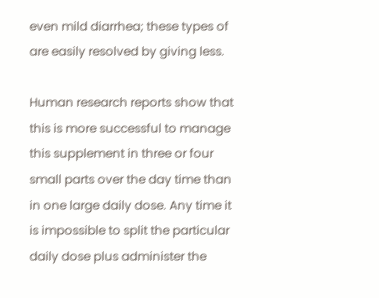even mild diarrhea; these types of are easily resolved by giving less.

Human research reports show that this is more successful to manage this supplement in three or four small parts over the day time than in one large daily dose. Any time it is impossible to split the particular daily dose plus administer the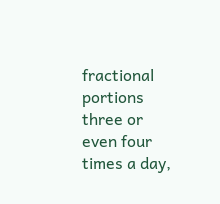fractional portions three or even four times a day,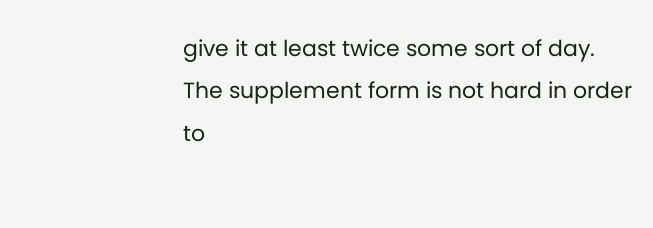give it at least twice some sort of day. The supplement form is not hard in order to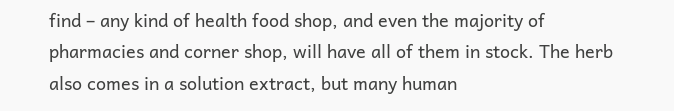find – any kind of health food shop, and even the majority of pharmacies and corner shop, will have all of them in stock. The herb also comes in a solution extract, but many human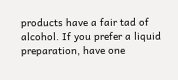products have a fair tad of alcohol. If you prefer a liquid preparation, have one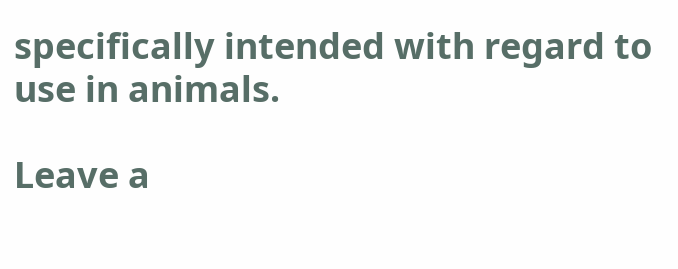specifically intended with regard to use in animals.

Leave a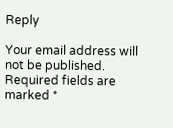Reply

Your email address will not be published. Required fields are marked *